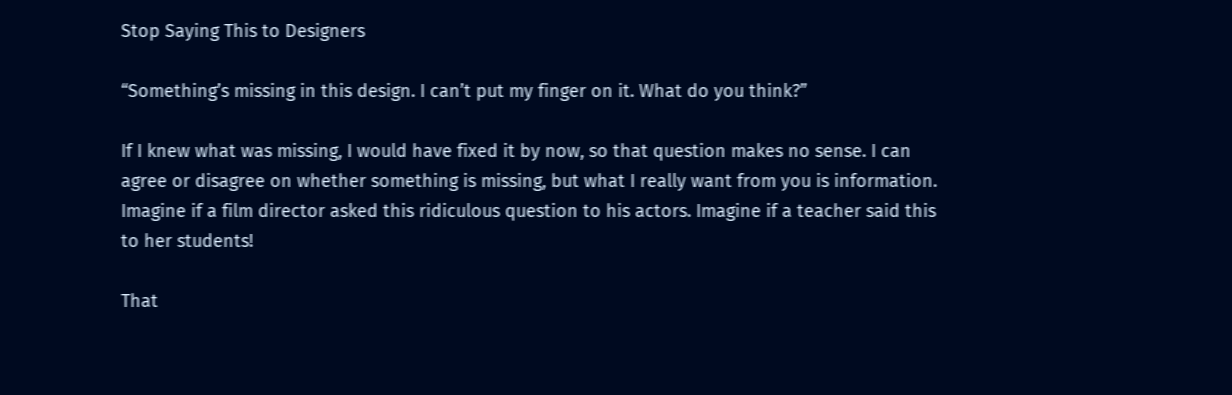Stop Saying This to Designers

“Something’s missing in this design. I can’t put my finger on it. What do you think?”

If I knew what was missing, I would have fixed it by now, so that question makes no sense. I can agree or disagree on whether something is missing, but what I really want from you is information. Imagine if a film director asked this ridiculous question to his actors. Imagine if a teacher said this to her students!

That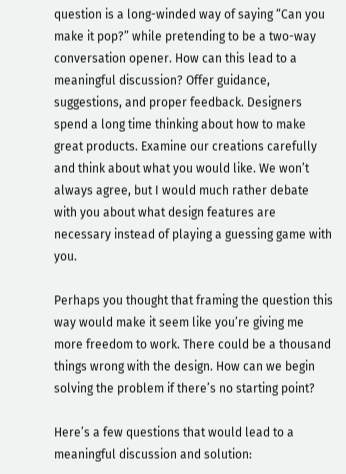question is a long-winded way of saying “Can you make it pop?” while pretending to be a two-way conversation opener. How can this lead to a meaningful discussion? Offer guidance, suggestions, and proper feedback. Designers spend a long time thinking about how to make great products. Examine our creations carefully and think about what you would like. We won’t always agree, but I would much rather debate with you about what design features are necessary instead of playing a guessing game with you.

Perhaps you thought that framing the question this way would make it seem like you’re giving me more freedom to work. There could be a thousand things wrong with the design. How can we begin solving the problem if there’s no starting point?

Here’s a few questions that would lead to a meaningful discussion and solution: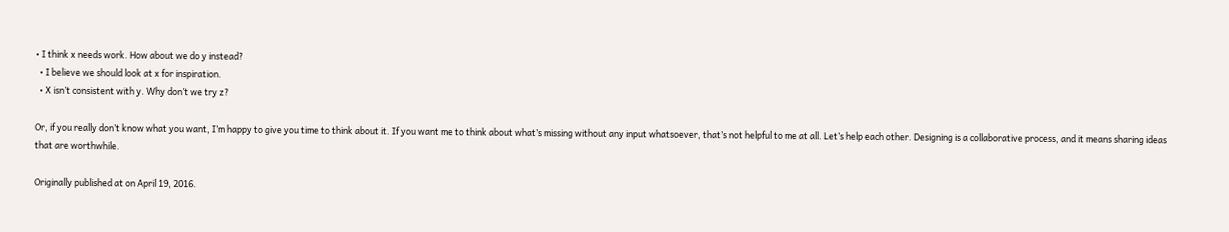• I think x needs work. How about we do y instead?
  • I believe we should look at x for inspiration.
  • X isn’t consistent with y. Why don’t we try z?

Or, if you really don’t know what you want, I’m happy to give you time to think about it. If you want me to think about what’s missing without any input whatsoever, that’s not helpful to me at all. Let’s help each other. Designing is a collaborative process, and it means sharing ideas that are worthwhile.

Originally published at on April 19, 2016.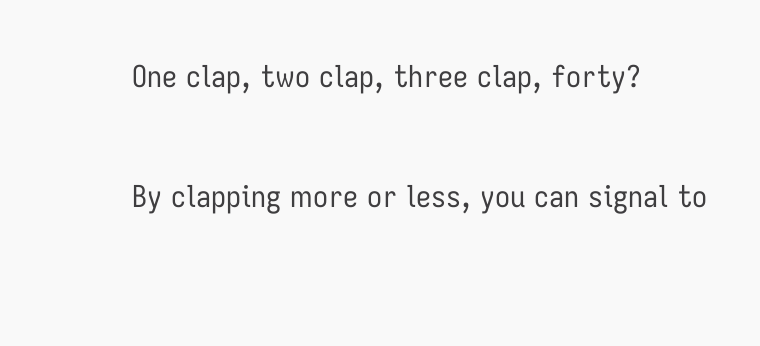One clap, two clap, three clap, forty?

By clapping more or less, you can signal to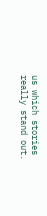us which stories really stand out.